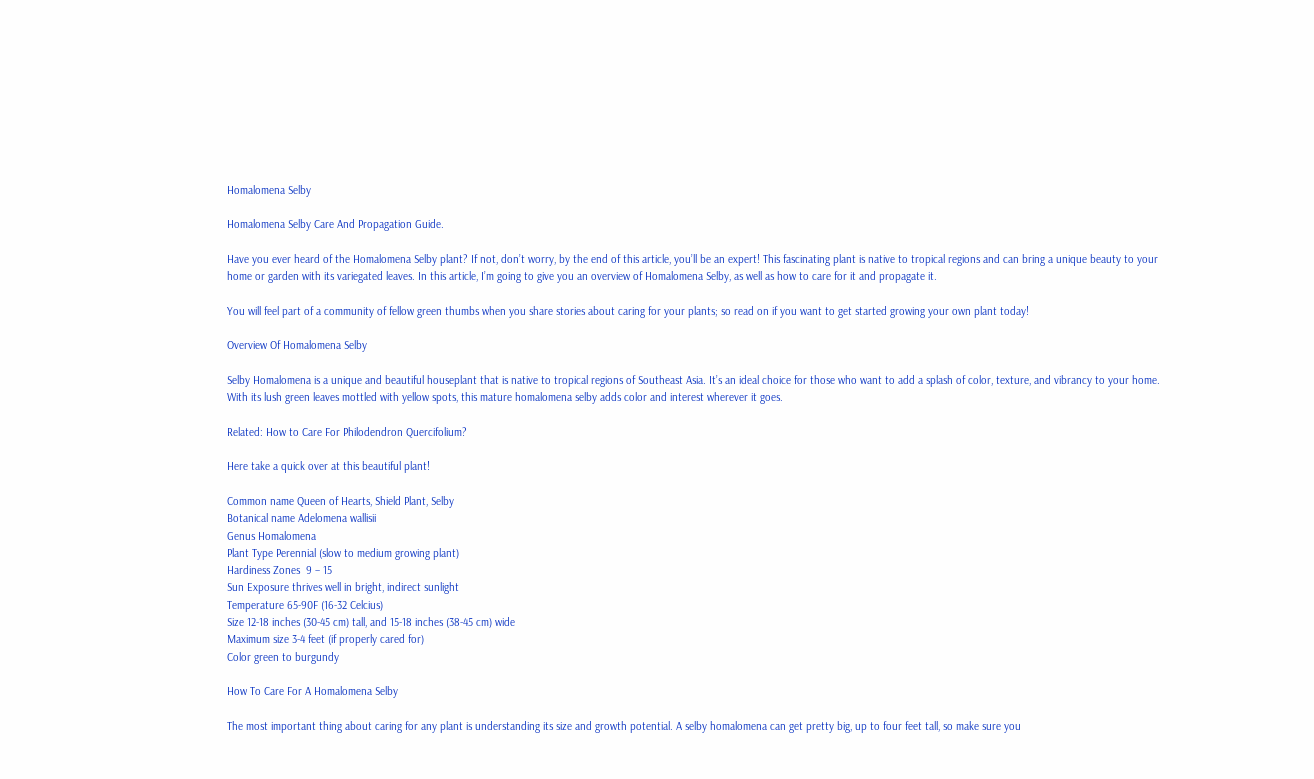Homalomena Selby

Homalomena Selby Care And Propagation Guide.

Have you ever heard of the Homalomena Selby plant? If not, don’t worry, by the end of this article, you’ll be an expert! This fascinating plant is native to tropical regions and can bring a unique beauty to your home or garden with its variegated leaves. In this article, I’m going to give you an overview of Homalomena Selby, as well as how to care for it and propagate it.

You will feel part of a community of fellow green thumbs when you share stories about caring for your plants; so read on if you want to get started growing your own plant today!

Overview Of Homalomena Selby

Selby Homalomena is a unique and beautiful houseplant that is native to tropical regions of Southeast Asia. It’s an ideal choice for those who want to add a splash of color, texture, and vibrancy to your home. With its lush green leaves mottled with yellow spots, this mature homalomena selby adds color and interest wherever it goes.

Related: How to Care For Philodendron Quercifolium?

Here take a quick over at this beautiful plant!

Common name Queen of Hearts, Shield Plant, Selby
Botanical name Adelomena wallisii
Genus Homalomena
Plant Type Perennial (slow to medium growing plant)
Hardiness Zones  9 – 15
Sun Exposure thrives well in bright, indirect sunlight
Temperature 65-90F (16-32 Celcius)
Size 12-18 inches (30-45 cm) tall, and 15-18 inches (38-45 cm) wide
Maximum size 3-4 feet (if properly cared for)
Color green to burgundy

How To Care For A Homalomena Selby

The most important thing about caring for any plant is understanding its size and growth potential. A selby homalomena can get pretty big, up to four feet tall, so make sure you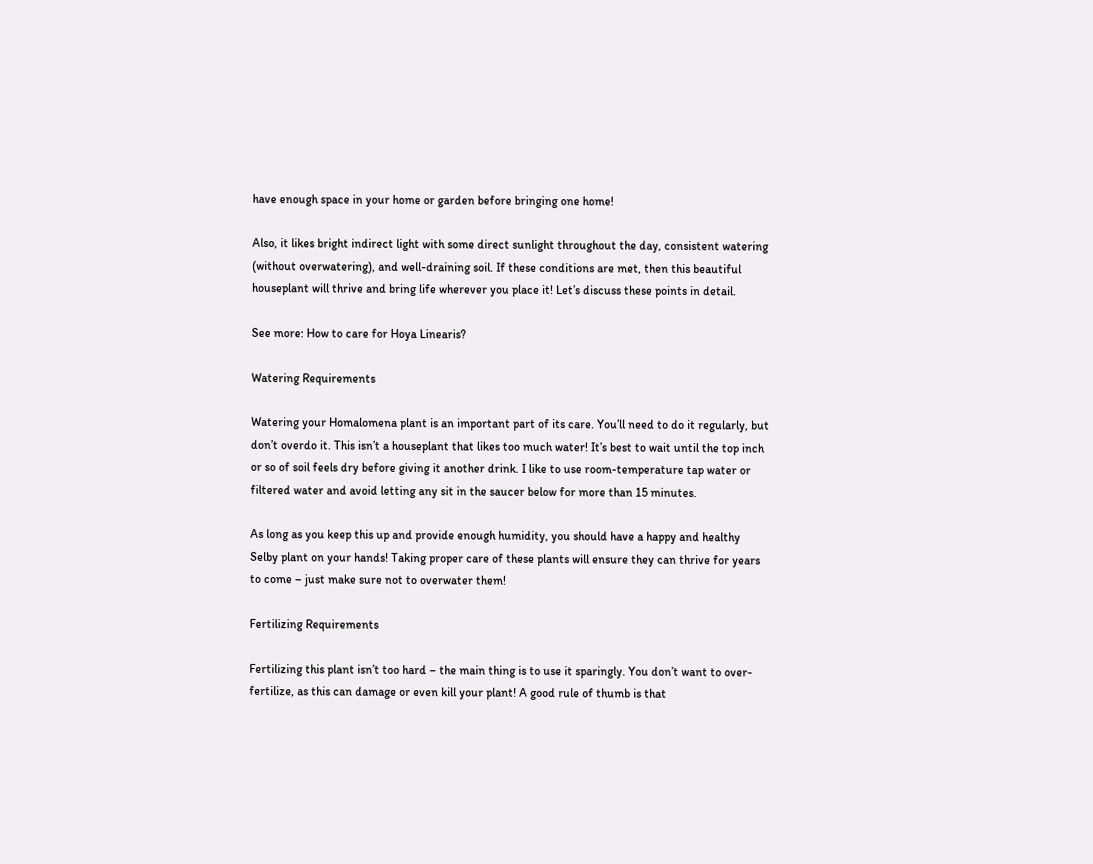have enough space in your home or garden before bringing one home!

Also, it likes bright indirect light with some direct sunlight throughout the day, consistent watering (without overwatering), and well-draining soil. If these conditions are met, then this beautiful houseplant will thrive and bring life wherever you place it! Let’s discuss these points in detail.

See more: How to care for Hoya Linearis?

Watering Requirements

Watering your Homalomena plant is an important part of its care. You’ll need to do it regularly, but don’t overdo it. This isn’t a houseplant that likes too much water! It’s best to wait until the top inch or so of soil feels dry before giving it another drink. I like to use room-temperature tap water or filtered water and avoid letting any sit in the saucer below for more than 15 minutes.

As long as you keep this up and provide enough humidity, you should have a happy and healthy Selby plant on your hands! Taking proper care of these plants will ensure they can thrive for years to come – just make sure not to overwater them!

Fertilizing Requirements

Fertilizing this plant isn’t too hard – the main thing is to use it sparingly. You don’t want to over-fertilize, as this can damage or even kill your plant! A good rule of thumb is that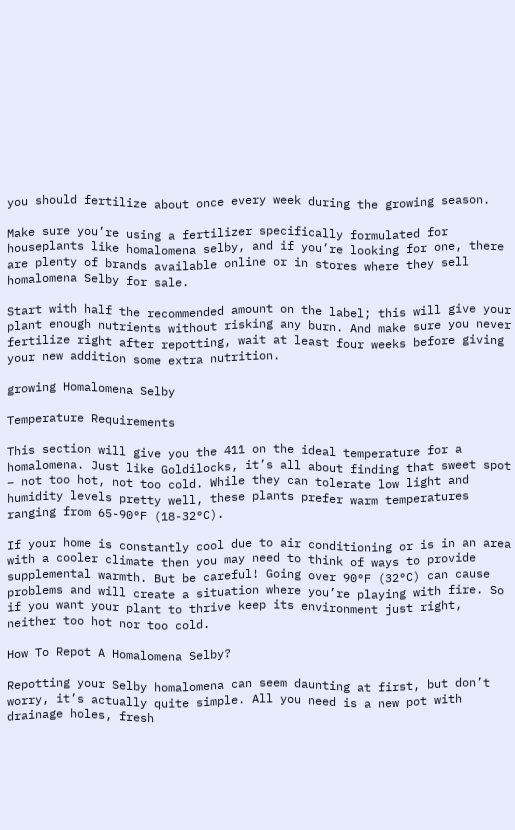you should fertilize about once every week during the growing season.

Make sure you’re using a fertilizer specifically formulated for houseplants like homalomena selby, and if you’re looking for one, there are plenty of brands available online or in stores where they sell homalomena Selby for sale.

Start with half the recommended amount on the label; this will give your plant enough nutrients without risking any burn. And make sure you never fertilize right after repotting, wait at least four weeks before giving your new addition some extra nutrition.

growing Homalomena Selby

Temperature Requirements

This section will give you the 411 on the ideal temperature for a homalomena. Just like Goldilocks, it’s all about finding that sweet spot – not too hot, not too cold. While they can tolerate low light and humidity levels pretty well, these plants prefer warm temperatures ranging from 65-90°F (18-32°C).

If your home is constantly cool due to air conditioning or is in an area with a cooler climate then you may need to think of ways to provide supplemental warmth. But be careful! Going over 90°F (32°C) can cause problems and will create a situation where you’re playing with fire. So if you want your plant to thrive keep its environment just right, neither too hot nor too cold.

How To Repot A Homalomena Selby?

Repotting your Selby homalomena can seem daunting at first, but don’t worry, it’s actually quite simple. All you need is a new pot with drainage holes, fresh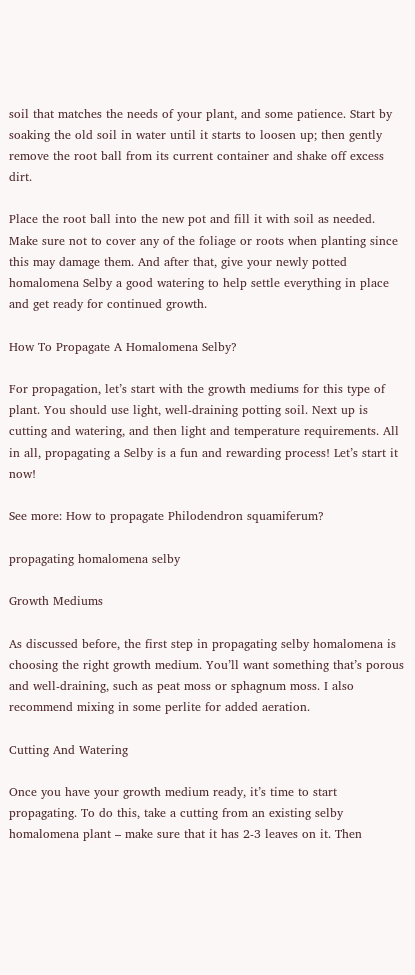soil that matches the needs of your plant, and some patience. Start by soaking the old soil in water until it starts to loosen up; then gently remove the root ball from its current container and shake off excess dirt.

Place the root ball into the new pot and fill it with soil as needed. Make sure not to cover any of the foliage or roots when planting since this may damage them. And after that, give your newly potted homalomena Selby a good watering to help settle everything in place and get ready for continued growth.

How To Propagate A Homalomena Selby?

For propagation, let’s start with the growth mediums for this type of plant. You should use light, well-draining potting soil. Next up is cutting and watering, and then light and temperature requirements. All in all, propagating a Selby is a fun and rewarding process! Let’s start it now!

See more: How to propagate Philodendron squamiferum?

propagating homalomena selby

Growth Mediums

As discussed before, the first step in propagating selby homalomena is choosing the right growth medium. You’ll want something that’s porous and well-draining, such as peat moss or sphagnum moss. I also recommend mixing in some perlite for added aeration.

Cutting And Watering

Once you have your growth medium ready, it’s time to start propagating. To do this, take a cutting from an existing selby homalomena plant – make sure that it has 2-3 leaves on it. Then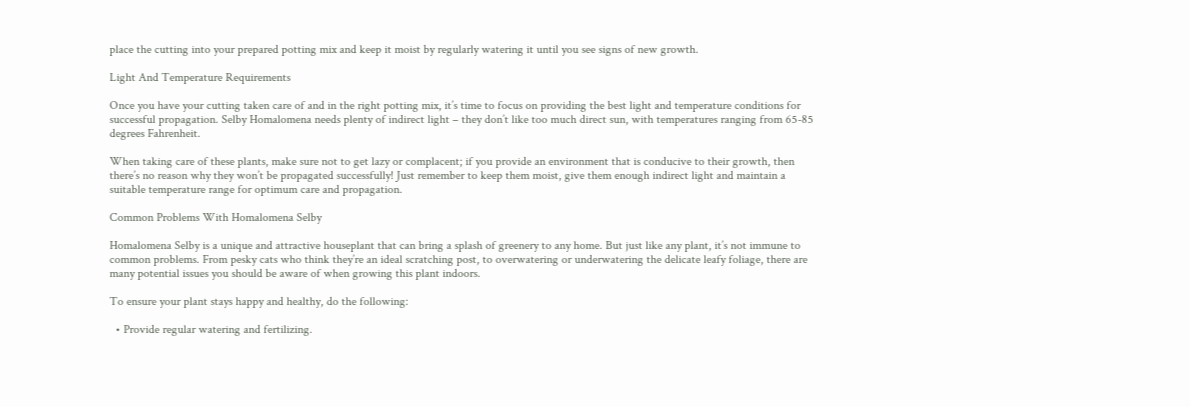place the cutting into your prepared potting mix and keep it moist by regularly watering it until you see signs of new growth.

Light And Temperature Requirements

Once you have your cutting taken care of and in the right potting mix, it’s time to focus on providing the best light and temperature conditions for successful propagation. Selby Homalomena needs plenty of indirect light – they don’t like too much direct sun, with temperatures ranging from 65-85 degrees Fahrenheit.

When taking care of these plants, make sure not to get lazy or complacent; if you provide an environment that is conducive to their growth, then there’s no reason why they won’t be propagated successfully! Just remember to keep them moist, give them enough indirect light and maintain a suitable temperature range for optimum care and propagation.

Common Problems With Homalomena Selby

Homalomena Selby is a unique and attractive houseplant that can bring a splash of greenery to any home. But just like any plant, it’s not immune to common problems. From pesky cats who think they’re an ideal scratching post, to overwatering or underwatering the delicate leafy foliage, there are many potential issues you should be aware of when growing this plant indoors.

To ensure your plant stays happy and healthy, do the following:

  • Provide regular watering and fertilizing.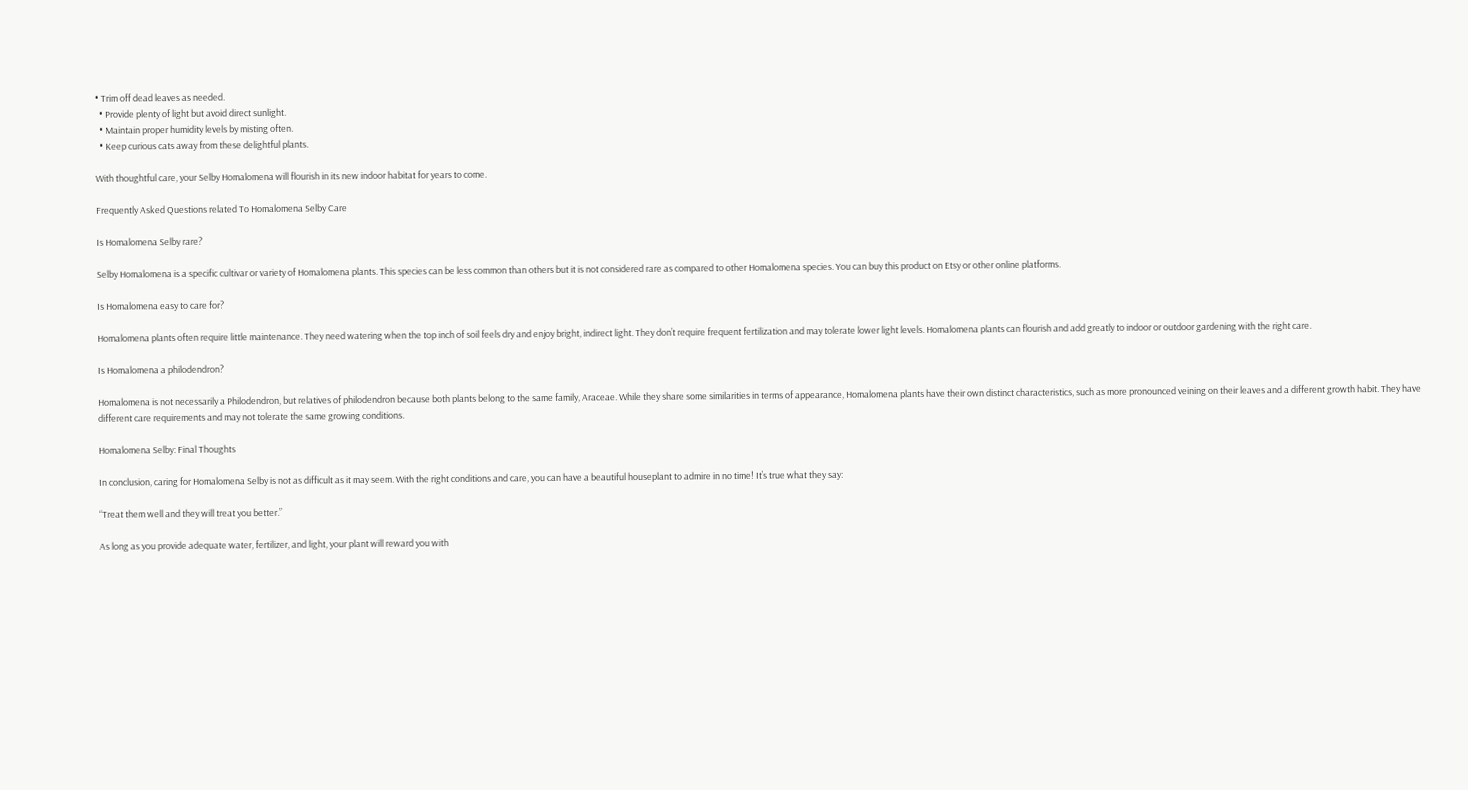• Trim off dead leaves as needed.
  • Provide plenty of light but avoid direct sunlight.
  • Maintain proper humidity levels by misting often.
  • Keep curious cats away from these delightful plants.

With thoughtful care, your Selby Homalomena will flourish in its new indoor habitat for years to come.

Frequently Asked Questions related To Homalomena Selby Care

Is Homalomena Selby rare?

Selby Homalomena is a specific cultivar or variety of Homalomena plants. This species can be less common than others but it is not considered rare as compared to other Homalomena species. You can buy this product on Etsy or other online platforms.

Is Homalomena easy to care for?

Homalomena plants often require little maintenance. They need watering when the top inch of soil feels dry and enjoy bright, indirect light. They don’t require frequent fertilization and may tolerate lower light levels. Homalomena plants can flourish and add greatly to indoor or outdoor gardening with the right care.

Is Homalomena a philodendron?

Homalomena is not necessarily a Philodendron, but relatives of philodendron because both plants belong to the same family, Araceae. While they share some similarities in terms of appearance, Homalomena plants have their own distinct characteristics, such as more pronounced veining on their leaves and a different growth habit. They have different care requirements and may not tolerate the same growing conditions.

Homalomena Selby: Final Thoughts

In conclusion, caring for Homalomena Selby is not as difficult as it may seem. With the right conditions and care, you can have a beautiful houseplant to admire in no time! It’s true what they say:

“Treat them well and they will treat you better.”

As long as you provide adequate water, fertilizer, and light, your plant will reward you with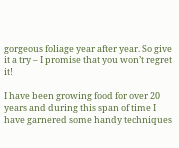gorgeous foliage year after year. So give it a try – I promise that you won’t regret it!

I have been growing food for over 20 years and during this span of time I have garnered some handy techniques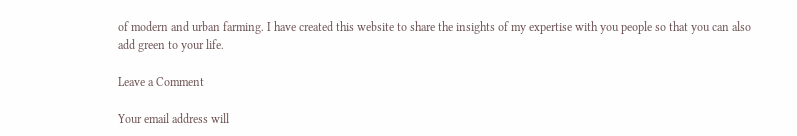of modern and urban farming. I have created this website to share the insights of my expertise with you people so that you can also add green to your life.

Leave a Comment

Your email address will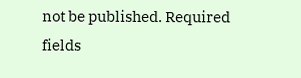not be published. Required fields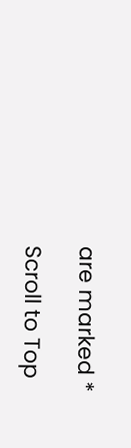are marked *

Scroll to Top